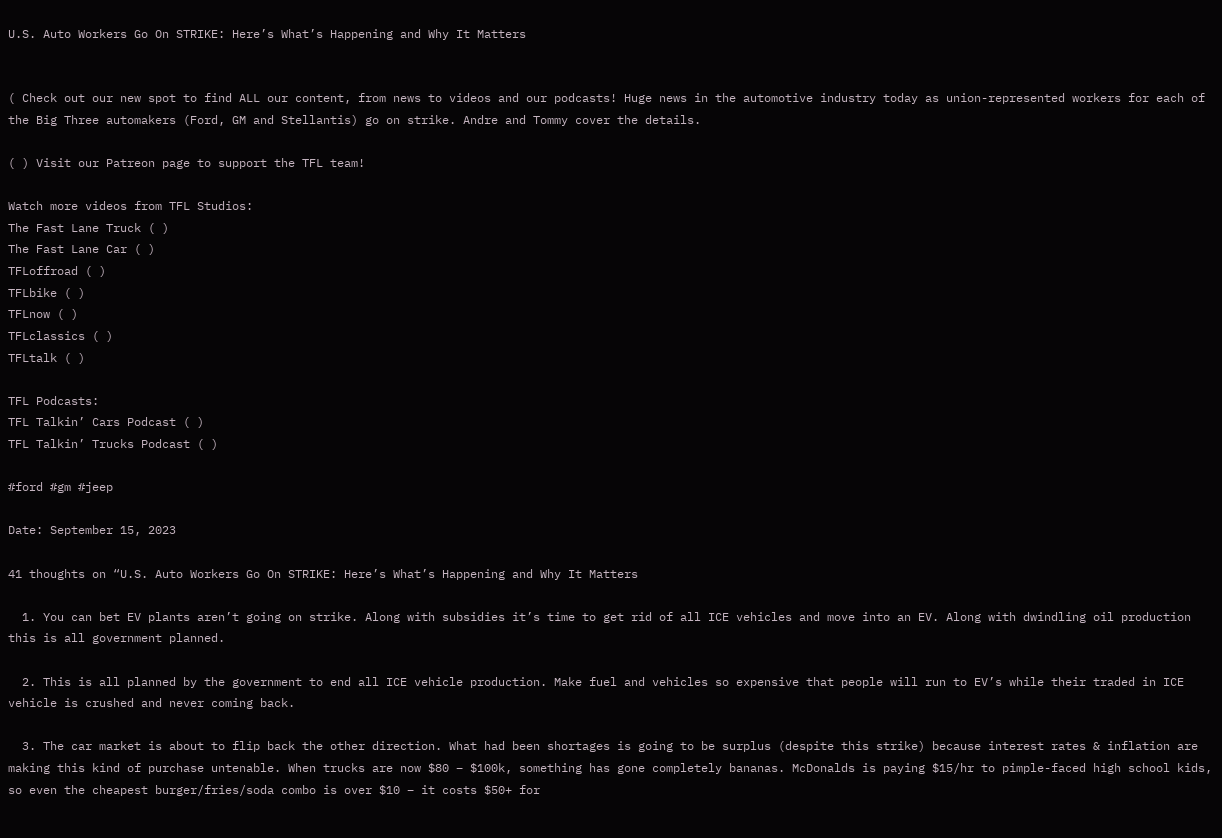U.S. Auto Workers Go On STRIKE: Here’s What’s Happening and Why It Matters


( Check out our new spot to find ALL our content, from news to videos and our podcasts! Huge news in the automotive industry today as union-represented workers for each of the Big Three automakers (Ford, GM and Stellantis) go on strike. Andre and Tommy cover the details.

( ) Visit our Patreon page to support the TFL team!

Watch more videos from TFL Studios:
The Fast Lane Truck ( )
The Fast Lane Car ( )
TFLoffroad ( )
TFLbike ( )
TFLnow ( )
TFLclassics ( )
TFLtalk ( )

TFL Podcasts:
TFL Talkin’ Cars Podcast ( )
TFL Talkin’ Trucks Podcast ( )

#ford #gm #jeep

Date: September 15, 2023

41 thoughts on “U.S. Auto Workers Go On STRIKE: Here’s What’s Happening and Why It Matters

  1. You can bet EV plants aren’t going on strike. Along with subsidies it’s time to get rid of all ICE vehicles and move into an EV. Along with dwindling oil production this is all government planned.

  2. This is all planned by the government to end all ICE vehicle production. Make fuel and vehicles so expensive that people will run to EV’s while their traded in ICE vehicle is crushed and never coming back.

  3. The car market is about to flip back the other direction. What had been shortages is going to be surplus (despite this strike) because interest rates & inflation are making this kind of purchase untenable. When trucks are now $80 – $100k, something has gone completely bananas. McDonalds is paying $15/hr to pimple-faced high school kids, so even the cheapest burger/fries/soda combo is over $10 – it costs $50+ for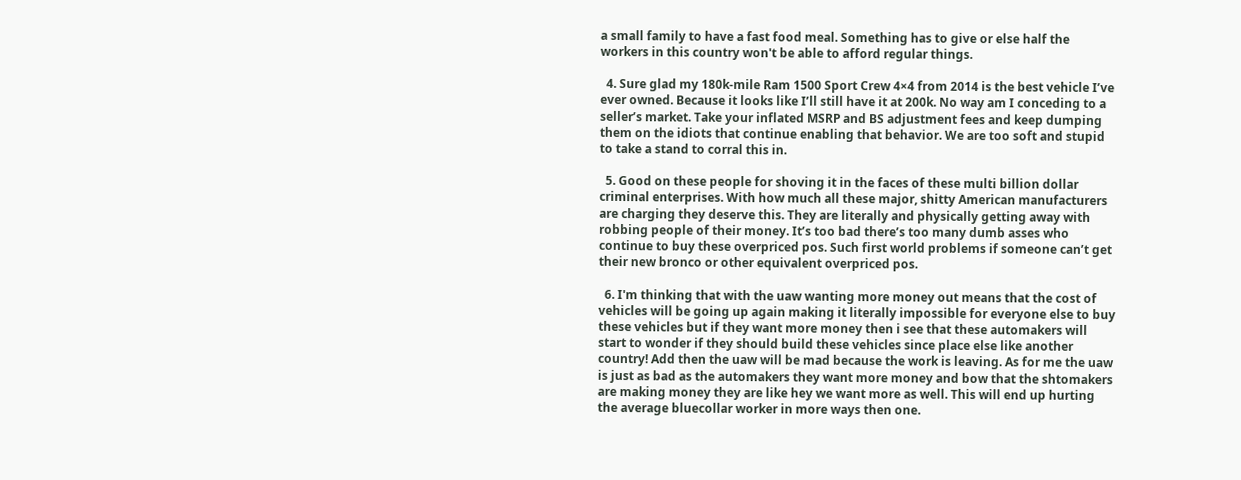a small family to have a fast food meal. Something has to give or else half the workers in this country won't be able to afford regular things.

  4. Sure glad my 180k-mile Ram 1500 Sport Crew 4×4 from 2014 is the best vehicle I’ve ever owned. Because it looks like I’ll still have it at 200k. No way am I conceding to a seller’s market. Take your inflated MSRP and BS adjustment fees and keep dumping them on the idiots that continue enabling that behavior. We are too soft and stupid to take a stand to corral this in.

  5. Good on these people for shoving it in the faces of these multi billion dollar criminal enterprises. With how much all these major, shitty American manufacturers are charging they deserve this. They are literally and physically getting away with robbing people of their money. It’s too bad there’s too many dumb asses who continue to buy these overpriced pos. Such first world problems if someone can’t get their new bronco or other equivalent overpriced pos.

  6. I'm thinking that with the uaw wanting more money out means that the cost of vehicles will be going up again making it literally impossible for everyone else to buy these vehicles but if they want more money then i see that these automakers will start to wonder if they should build these vehicles since place else like another country! Add then the uaw will be mad because the work is leaving. As for me the uaw is just as bad as the automakers they want more money and bow that the shtomakers are making money they are like hey we want more as well. This will end up hurting the average bluecollar worker in more ways then one.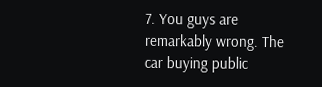7. You guys are remarkably wrong. The car buying public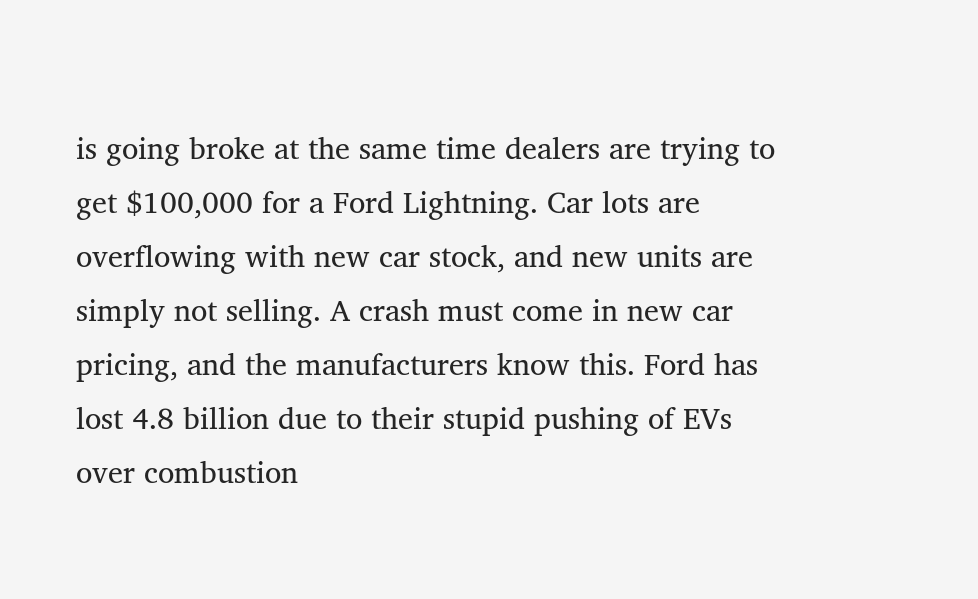is going broke at the same time dealers are trying to get $100,000 for a Ford Lightning. Car lots are overflowing with new car stock, and new units are simply not selling. A crash must come in new car pricing, and the manufacturers know this. Ford has lost 4.8 billion due to their stupid pushing of EVs over combustion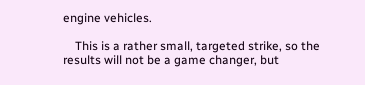engine vehicles.

    This is a rather small, targeted strike, so the results will not be a game changer, but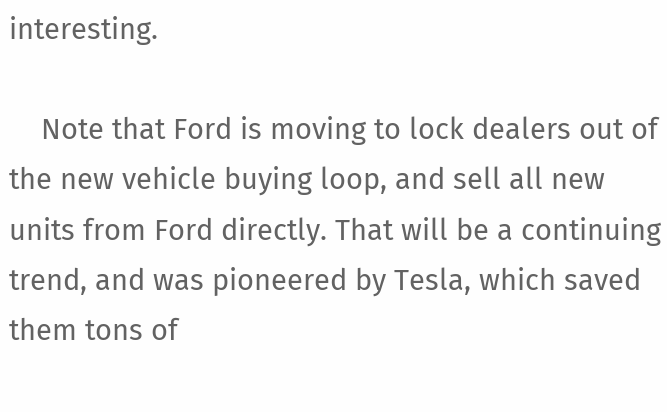interesting.

    Note that Ford is moving to lock dealers out of the new vehicle buying loop, and sell all new units from Ford directly. That will be a continuing trend, and was pioneered by Tesla, which saved them tons of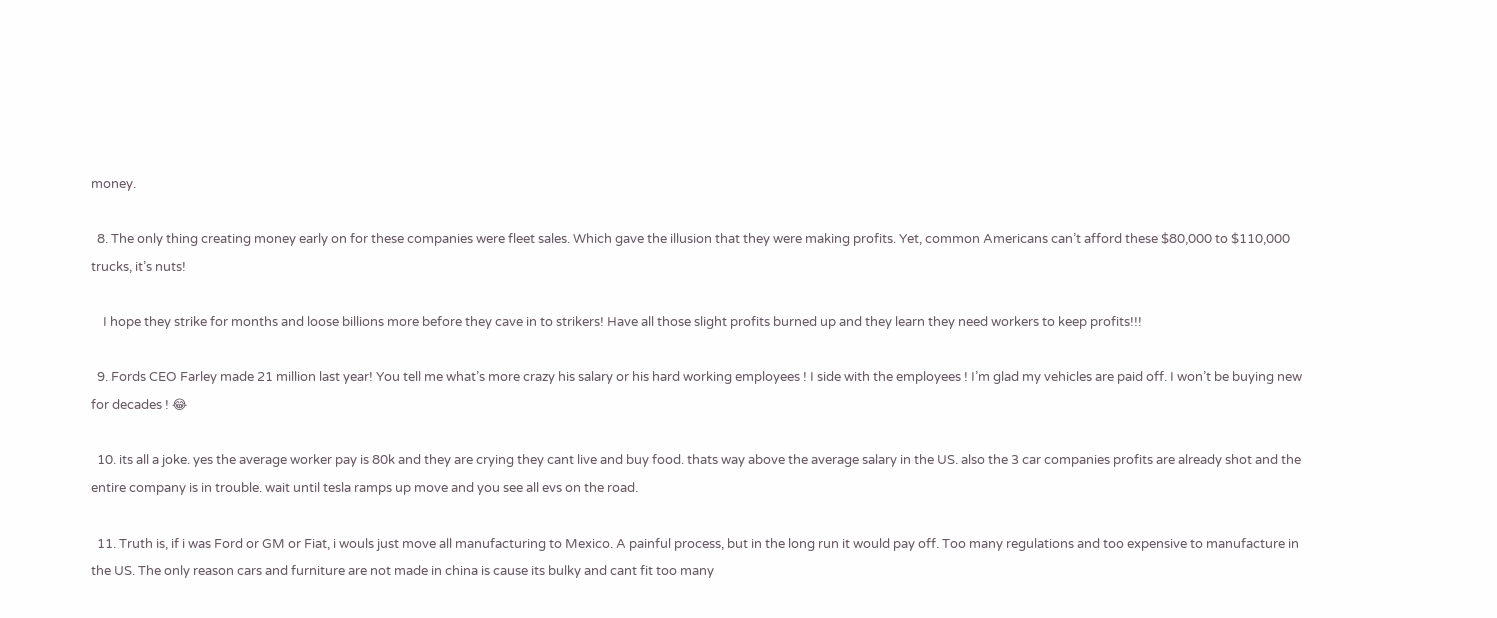money.

  8. The only thing creating money early on for these companies were fleet sales. Which gave the illusion that they were making profits. Yet, common Americans can’t afford these $80,000 to $110,000 trucks, it’s nuts!

    I hope they strike for months and loose billions more before they cave in to strikers! Have all those slight profits burned up and they learn they need workers to keep profits!!!

  9. Fords CEO Farley made 21 million last year! You tell me what’s more crazy his salary or his hard working employees ! I side with the employees ! I’m glad my vehicles are paid off. I won’t be buying new for decades ! 😂

  10. its all a joke. yes the average worker pay is 80k and they are crying they cant live and buy food. thats way above the average salary in the US. also the 3 car companies profits are already shot and the entire company is in trouble. wait until tesla ramps up move and you see all evs on the road.

  11. Truth is, if i was Ford or GM or Fiat, i wouls just move all manufacturing to Mexico. A painful process, but in the long run it would pay off. Too many regulations and too expensive to manufacture in the US. The only reason cars and furniture are not made in china is cause its bulky and cant fit too many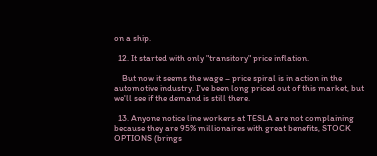on a ship.

  12. It started with only "transitory" price inflation.

    But now it seems the wage – price spiral is in action in the automotive industry. I've been long priced out of this market, but we'll see if the demand is still there.

  13. Anyone notice line workers at TESLA are not complaining because they are 95% millionaires with great benefits, STOCK OPTIONS (brings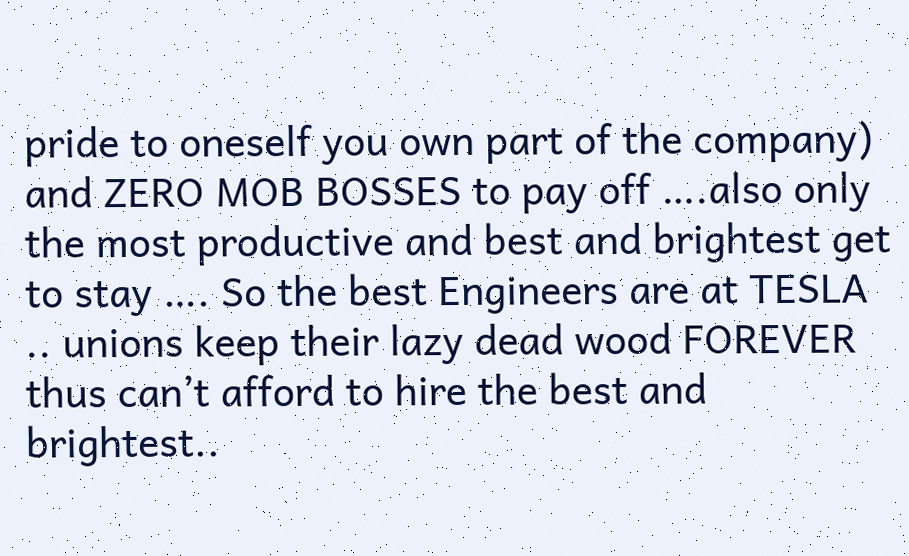pride to oneself you own part of the company) and ZERO MOB BOSSES to pay off ….also only the most productive and best and brightest get to stay …. So the best Engineers are at TESLA .. unions keep their lazy dead wood FOREVER thus can’t afford to hire the best and brightest..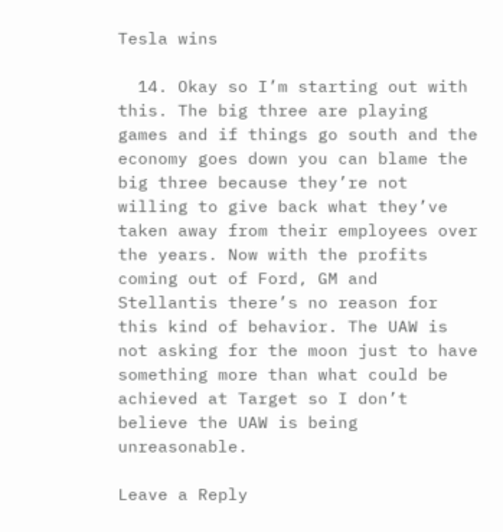Tesla wins

  14. Okay so I’m starting out with this. The big three are playing games and if things go south and the economy goes down you can blame the big three because they’re not willing to give back what they’ve taken away from their employees over the years. Now with the profits coming out of Ford, GM and Stellantis there’s no reason for this kind of behavior. The UAW is not asking for the moon just to have something more than what could be achieved at Target so I don’t believe the UAW is being unreasonable.

Leave a Reply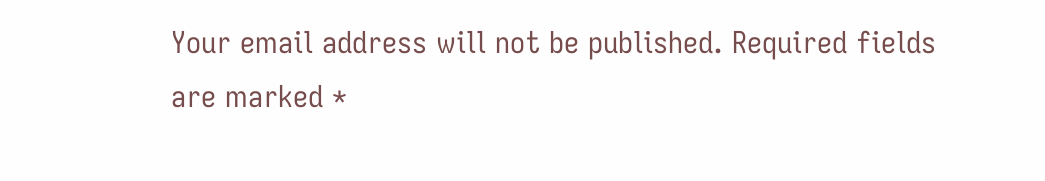Your email address will not be published. Required fields are marked *